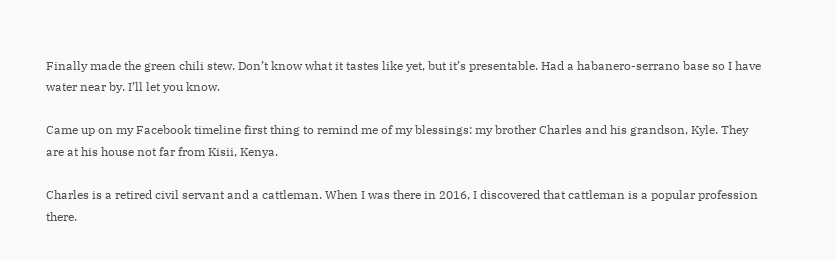Finally made the green chili stew. Don’t know what it tastes like yet, but it’s presentable. Had a habanero-serrano base so I have water near by. I’ll let you know.

Came up on my Facebook timeline first thing to remind me of my blessings: my brother Charles and his grandson, Kyle. They are at his house not far from Kisii, Kenya.

Charles is a retired civil servant and a cattleman. When I was there in 2016, I discovered that cattleman is a popular profession there.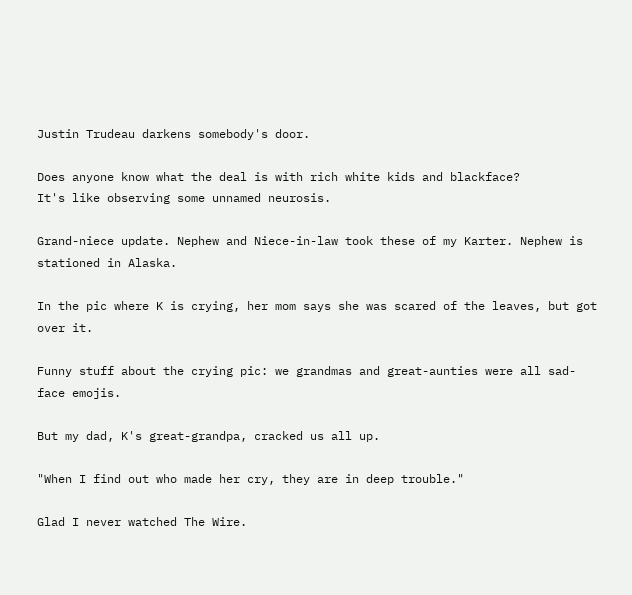Justin Trudeau darkens somebody's door.

Does anyone know what the deal is with rich white kids and blackface?
It's like observing some unnamed neurosis.

Grand-niece update. Nephew and Niece-in-law took these of my Karter. Nephew is stationed in Alaska.

In the pic where K is crying, her mom says she was scared of the leaves, but got over it.

Funny stuff about the crying pic: we grandmas and great-aunties were all sad-face emojis.

But my dad, K's great-grandpa, cracked us all up.

"When I find out who made her cry, they are in deep trouble."

Glad I never watched The Wire.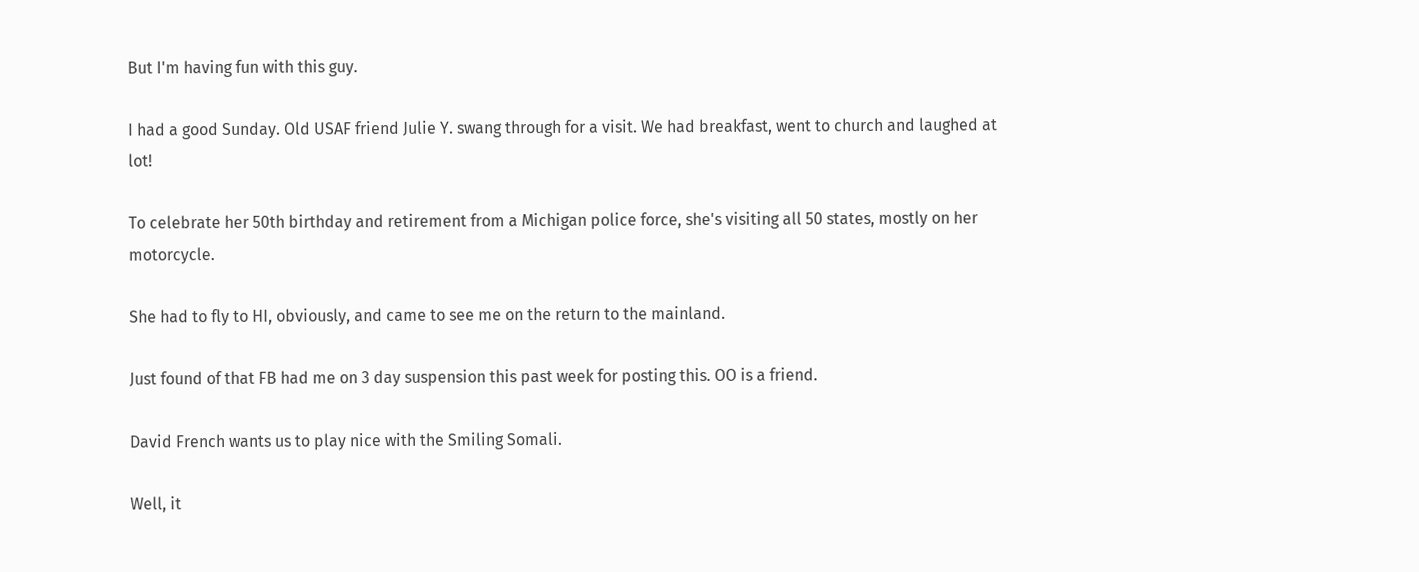But I'm having fun with this guy.

I had a good Sunday. Old USAF friend Julie Y. swang through for a visit. We had breakfast, went to church and laughed at lot!

To celebrate her 50th birthday and retirement from a Michigan police force, she's visiting all 50 states, mostly on her motorcycle.

She had to fly to HI, obviously, and came to see me on the return to the mainland.

Just found of that FB had me on 3 day suspension this past week for posting this. OO is a friend.

David French wants us to play nice with the Smiling Somali.

Well, it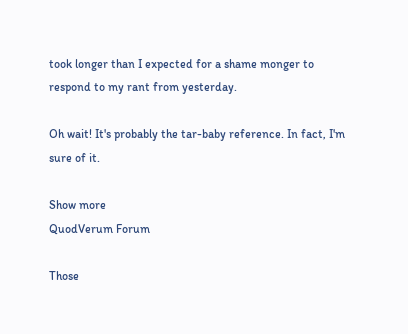took longer than I expected for a shame monger to respond to my rant from yesterday.

Oh wait! It's probably the tar-baby reference. In fact, I'm sure of it.

Show more
QuodVerum Forum

Those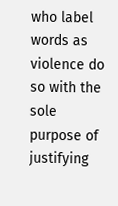who label words as violence do so with the sole purpose of justifying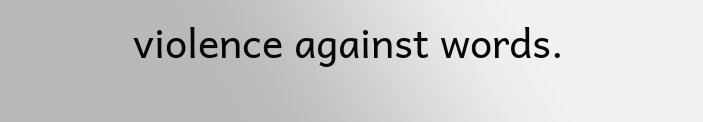violence against words.